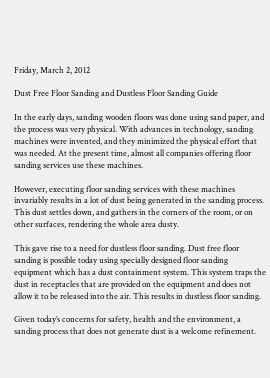Friday, March 2, 2012

Dust Free Floor Sanding and Dustless Floor Sanding Guide

In the early days, sanding wooden floors was done using sand paper, and the process was very physical. With advances in technology, sanding machines were invented, and they minimized the physical effort that was needed. At the present time, almost all companies offering floor sanding services use these machines.

However, executing floor sanding services with these machines invariably results in a lot of dust being generated in the sanding process. This dust settles down, and gathers in the corners of the room, or on other surfaces, rendering the whole area dusty.

This gave rise to a need for dustless floor sanding. Dust free floor sanding is possible today using specially designed floor sanding equipment which has a dust containment system. This system traps the dust in receptacles that are provided on the equipment and does not allow it to be released into the air. This results in dustless floor sanding.

Given today’s concerns for safety, health and the environment, a sanding process that does not generate dust is a welcome refinement.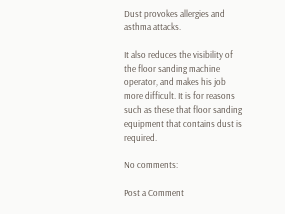Dust provokes allergies and asthma attacks.

It also reduces the visibility of the floor sanding machine operator, and makes his job more difficult. It is for reasons such as these that floor sanding equipment that contains dust is required.

No comments:

Post a Comment